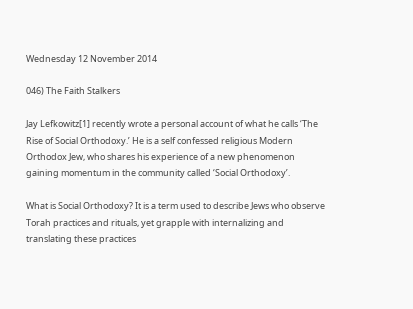Wednesday 12 November 2014

046) The Faith Stalkers

Jay Lefkowitz[1] recently wrote a personal account of what he calls ‘The Rise of Social Orthodoxy.’ He is a self confessed religious Modern Orthodox Jew, who shares his experience of a new phenomenon gaining momentum in the community called ‘Social Orthodoxy’.

What is Social Orthodoxy? It is a term used to describe Jews who observe Torah practices and rituals, yet grapple with internalizing and translating these practices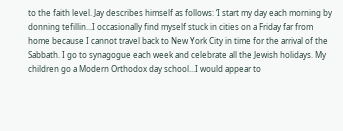to the faith level. Jay describes himself as follows: ‘I start my day each morning by donning tefillin...I occasionally find myself stuck in cities on a Friday far from home because I cannot travel back to New York City in time for the arrival of the Sabbath. I go to synagogue each week and celebrate all the Jewish holidays. My children go a Modern Orthodox day school...I would appear to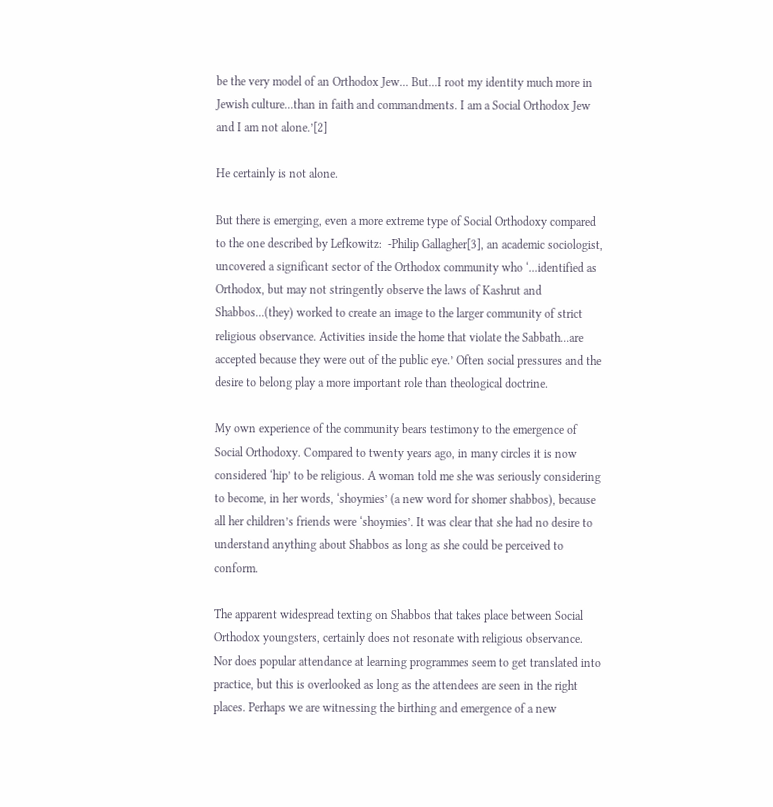be the very model of an Orthodox Jew... But...I root my identity much more in Jewish culture...than in faith and commandments. I am a Social Orthodox Jew and I am not alone.’[2]

He certainly is not alone.

But there is emerging, even a more extreme type of Social Orthodoxy compared to the one described by Lefkowitz:  -Philip Gallagher[3], an academic sociologist, uncovered a significant sector of the Orthodox community who ‘...identified as Orthodox, but may not stringently observe the laws of Kashrut and Shabbos...(they) worked to create an image to the larger community of strict religious observance. Activities inside the home that violate the Sabbath...are accepted because they were out of the public eye.’ Often social pressures and the desire to belong play a more important role than theological doctrine.

My own experience of the community bears testimony to the emergence of Social Orthodoxy. Compared to twenty years ago, in many circles it is now considered ‘hip’ to be religious. A woman told me she was seriously considering to become, in her words, ‘shoymies’ (a new word for shomer shabbos), because all her children’s friends were ‘shoymies’. It was clear that she had no desire to understand anything about Shabbos as long as she could be perceived to conform.

The apparent widespread texting on Shabbos that takes place between Social Orthodox youngsters, certainly does not resonate with religious observance. Nor does popular attendance at learning programmes seem to get translated into practice, but this is overlooked as long as the attendees are seen in the right places. Perhaps we are witnessing the birthing and emergence of a new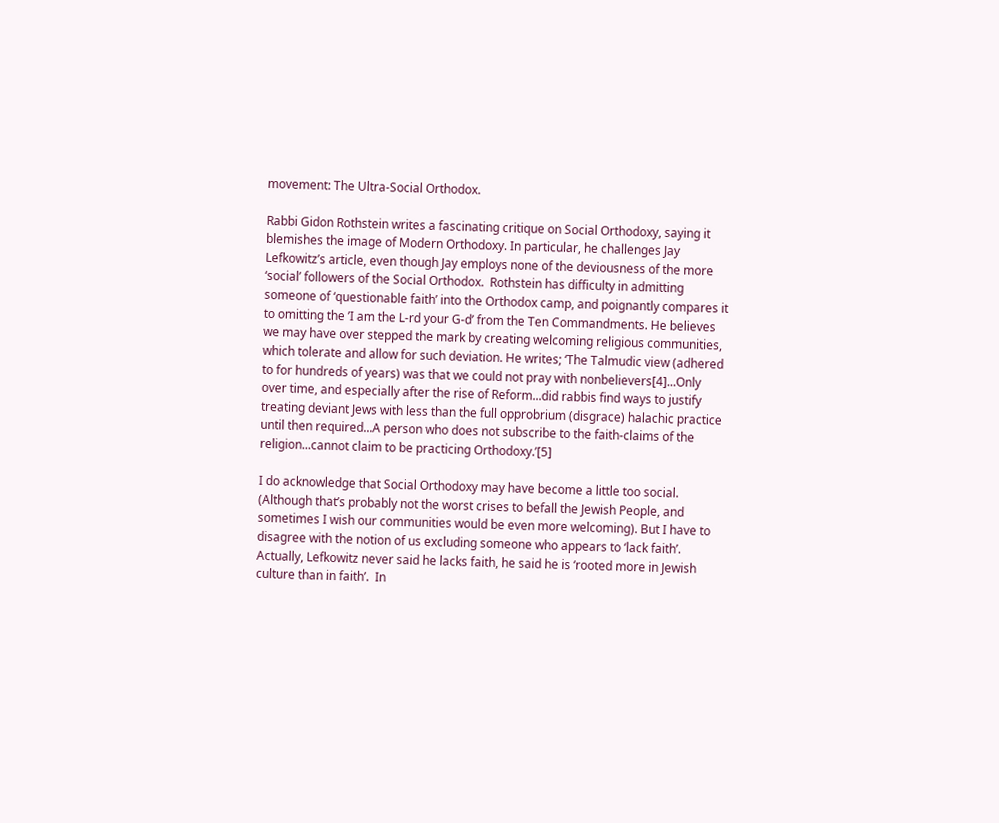movement: The Ultra-Social Orthodox.

Rabbi Gidon Rothstein writes a fascinating critique on Social Orthodoxy, saying it blemishes the image of Modern Orthodoxy. In particular, he challenges Jay Lefkowitz’s article, even though Jay employs none of the deviousness of the more ‘social’ followers of the Social Orthodox.  Rothstein has difficulty in admitting someone of ‘questionable faith’ into the Orthodox camp, and poignantly compares it to omitting the ’I am the L-rd your G-d’ from the Ten Commandments. He believes we may have over stepped the mark by creating welcoming religious communities, which tolerate and allow for such deviation. He writes; ‘The Talmudic view (adhered to for hundreds of years) was that we could not pray with nonbelievers[4]...Only over time, and especially after the rise of Reform...did rabbis find ways to justify treating deviant Jews with less than the full opprobrium (disgrace) halachic practice until then required...A person who does not subscribe to the faith-claims of the religion...cannot claim to be practicing Orthodoxy.’[5]

I do acknowledge that Social Orthodoxy may have become a little too social. (Although that’s probably not the worst crises to befall the Jewish People, and sometimes I wish our communities would be even more welcoming). But I have to disagree with the notion of us excluding someone who appears to ‘lack faith’. Actually, Lefkowitz never said he lacks faith, he said he is ‘rooted more in Jewish culture than in faith’.  In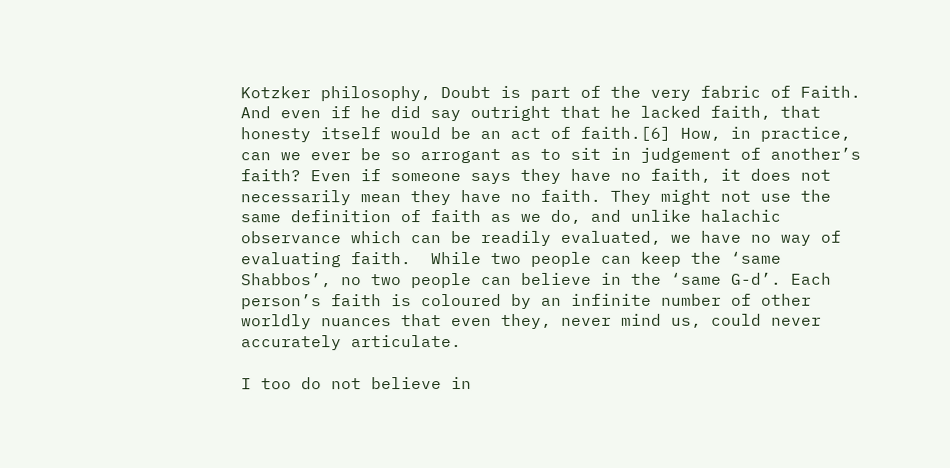Kotzker philosophy, Doubt is part of the very fabric of Faith. And even if he did say outright that he lacked faith, that honesty itself would be an act of faith.[6] How, in practice, can we ever be so arrogant as to sit in judgement of another’s faith? Even if someone says they have no faith, it does not necessarily mean they have no faith. They might not use the same definition of faith as we do, and unlike halachic observance which can be readily evaluated, we have no way of evaluating faith.  While two people can keep the ‘same Shabbos’, no two people can believe in the ‘same G-d’. Each person’s faith is coloured by an infinite number of other worldly nuances that even they, never mind us, could never accurately articulate.

I too do not believe in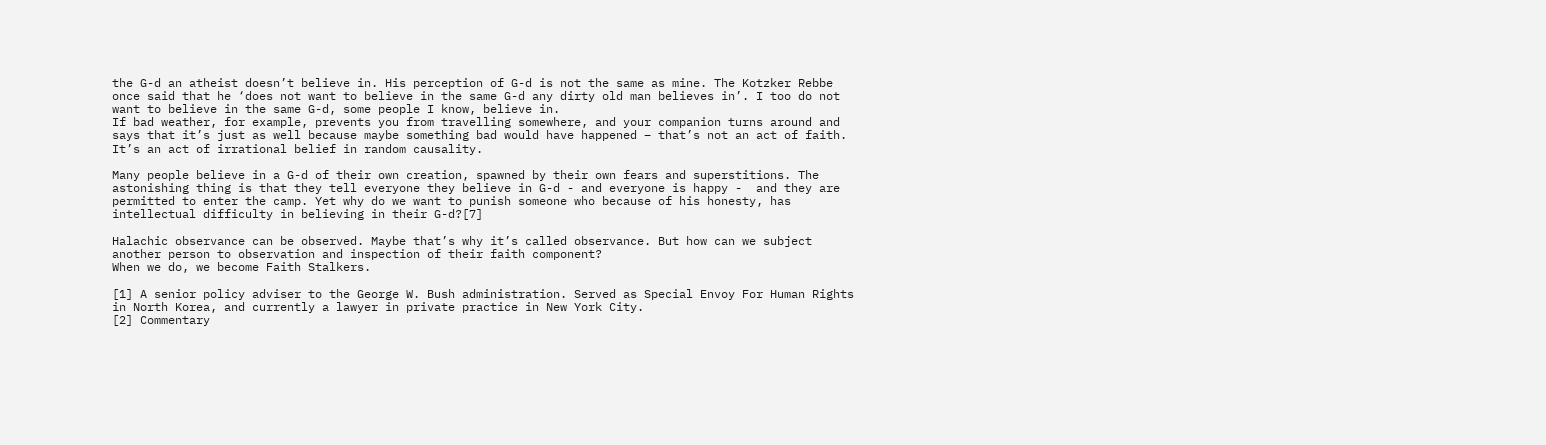the G-d an atheist doesn’t believe in. His perception of G-d is not the same as mine. The Kotzker Rebbe once said that he ‘does not want to believe in the same G-d any dirty old man believes in’. I too do not want to believe in the same G-d, some people I know, believe in.
If bad weather, for example, prevents you from travelling somewhere, and your companion turns around and says that it’s just as well because maybe something bad would have happened – that’s not an act of faith. It’s an act of irrational belief in random causality.

Many people believe in a G-d of their own creation, spawned by their own fears and superstitions. The astonishing thing is that they tell everyone they believe in G-d - and everyone is happy -  and they are permitted to enter the camp. Yet why do we want to punish someone who because of his honesty, has intellectual difficulty in believing in their G-d?[7]

Halachic observance can be observed. Maybe that’s why it’s called observance. But how can we subject another person to observation and inspection of their faith component?
When we do, we become Faith Stalkers.

[1] A senior policy adviser to the George W. Bush administration. Served as Special Envoy For Human Rights in North Korea, and currently a lawyer in private practice in New York City.
[2] Commentary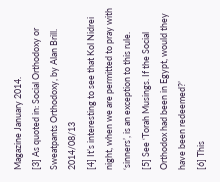Magazine January 2014.
[3] As quoted in: Social Orthodoxy or Sweatpants Orthodoxy, by Alan Brill.   2014/08/13
[4] It’s interesting to see that Kol Nidrei night, when we are permitted to pray with ‘sinners’, is an exception to this rule.
[5] See ‘Torah Musings. If the Social Orthodox had been in Egypt, would they have been redeemed?’
[6] This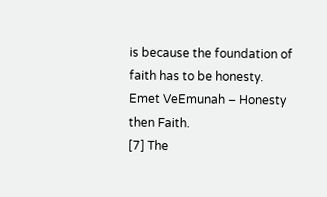is because the foundation of faith has to be honesty. Emet VeEmunah – Honesty then Faith.
[7] The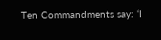Ten Commandments say: ‘I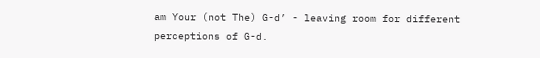am Your (not The) G-d’ - leaving room for different perceptions of G-d.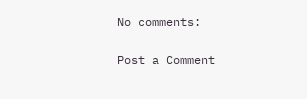No comments:

Post a Comment